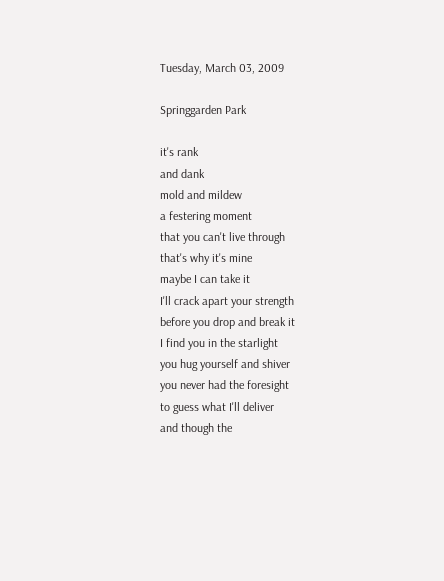Tuesday, March 03, 2009

Springgarden Park

it's rank
and dank
mold and mildew
a festering moment
that you can't live through
that's why it's mine
maybe I can take it
I'll crack apart your strength
before you drop and break it
I find you in the starlight
you hug yourself and shiver
you never had the foresight
to guess what I'll deliver
and though the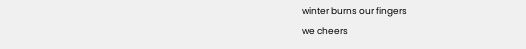winter burns our fingers
we cheers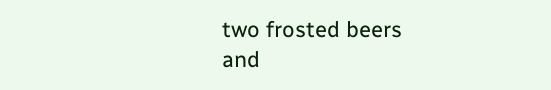two frosted beers
and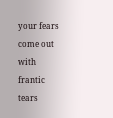your fears come out with frantic tears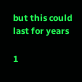but this could last for years

1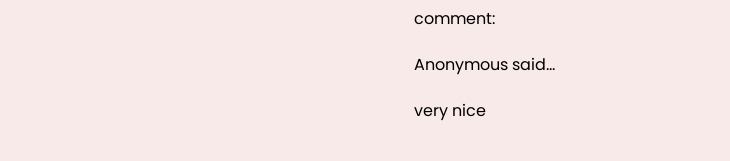comment:

Anonymous said...

very nice